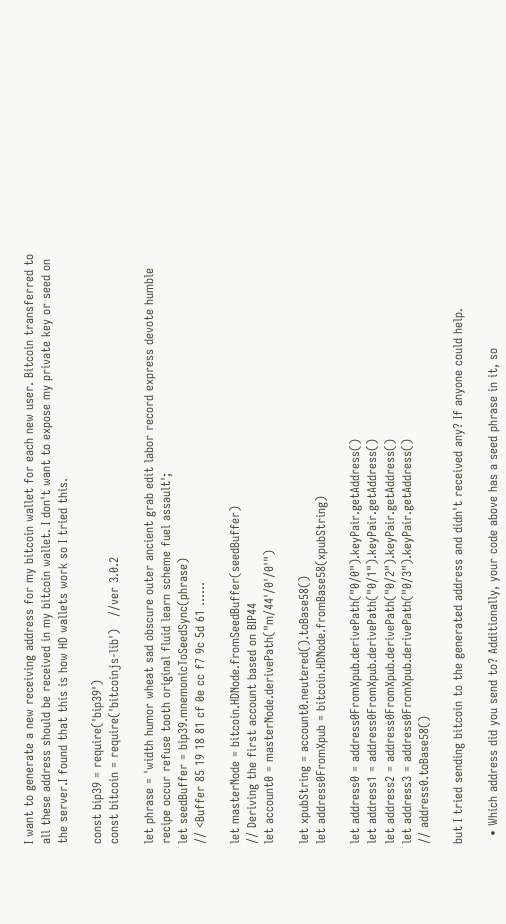I want to generate a new receiving address for my bitcoin wallet for each new user. Bitcoin transferred to all these address should be received in my bitcoin wallet. I don't want to expose my private key or seed on the server.I found that this is how HD wallets work so I tried this.

const bip39 = require('bip39')
const bitcoin = require('bitcoinjs-lib')   //ver 3.0.2

let phrase = 'width humor wheat sad obscure outer ancient grab edit labor record express devote humble recipe occur refuse tooth original fluid learn scheme fuel assault';
let seedBuffer = bip39.mnemonicToSeedSync(phrase)
// <Buffer 85 19 18 81 cf 0e cc f7 9c 5d 61 ......

let masterNode = bitcoin.HDNode.fromSeedBuffer(seedBuffer)
// Deriving the first account based on BIP44
let account0 = masterNode.derivePath("m/44'/0'/0'")

let xpubString = account0.neutered().toBase58()
let address0FromXpub = bitcoin.HDNode.fromBase58(xpubString)

let address0 = address0FromXpub.derivePath("0/0").keyPair.getAddress()
let address1 = address0FromXpub.derivePath("0/1").keyPair.getAddress()
let address2 = address0FromXpub.derivePath("0/2").keyPair.getAddress()
let address3 = address0FromXpub.derivePath("0/3").keyPair.getAddress()
// address0.toBase58()

but I tried sending bitcoin to the generated address and didn't received any? If anyone could help.

  • Which address did you send to? Additionally, your code above has a seed phrase in it, so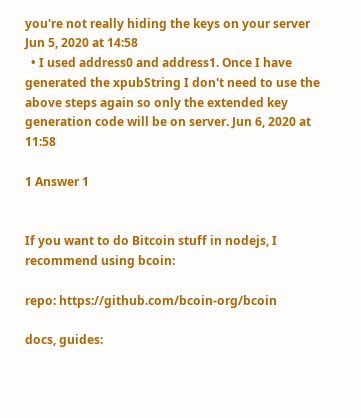you're not really hiding the keys on your server Jun 5, 2020 at 14:58
  • I used address0 and address1. Once I have generated the xpubString I don't need to use the above steps again so only the extended key generation code will be on server. Jun 6, 2020 at 11:58

1 Answer 1


If you want to do Bitcoin stuff in nodejs, I recommend using bcoin:

repo: https://github.com/bcoin-org/bcoin

docs, guides: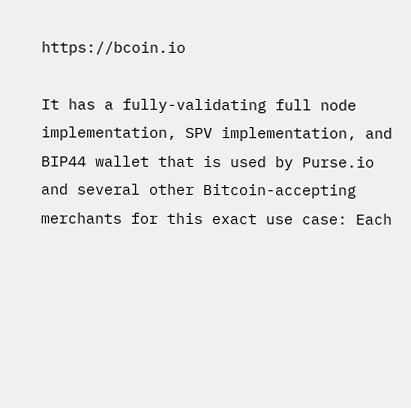https://bcoin.io

It has a fully-validating full node implementation, SPV implementation, and BIP44 wallet that is used by Purse.io and several other Bitcoin-accepting merchants for this exact use case: Each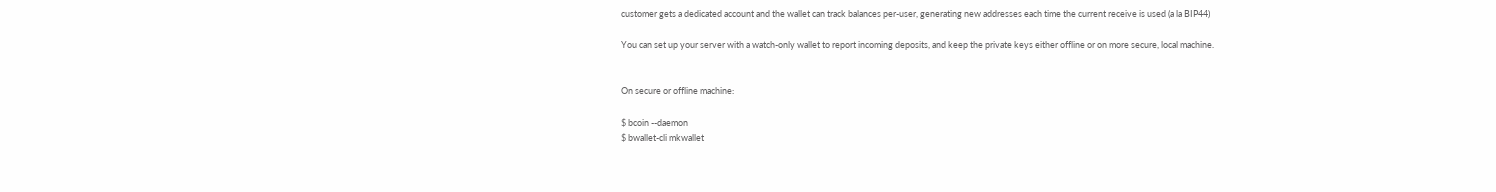customer gets a dedicated account and the wallet can track balances per-user, generating new addresses each time the current receive is used (a la BIP44)

You can set up your server with a watch-only wallet to report incoming deposits, and keep the private keys either offline or on more secure, local machine.


On secure or offline machine:

$ bcoin --daemon
$ bwallet-cli mkwallet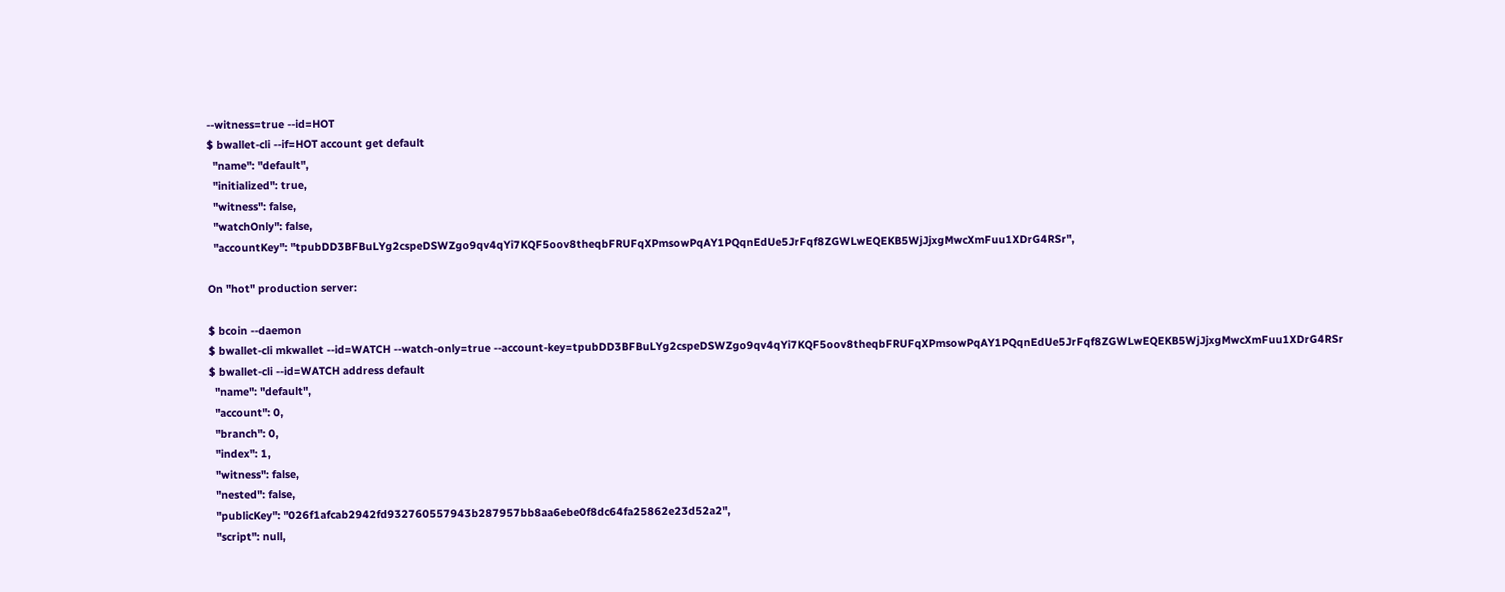--witness=true --id=HOT
$ bwallet-cli --if=HOT account get default
  "name": "default",
  "initialized": true,
  "witness": false,
  "watchOnly": false,
  "accountKey": "tpubDD3BFBuLYg2cspeDSWZgo9qv4qYi7KQF5oov8theqbFRUFqXPmsowPqAY1PQqnEdUe5JrFqf8ZGWLwEQEKB5WjJjxgMwcXmFuu1XDrG4RSr",

On "hot" production server:

$ bcoin --daemon
$ bwallet-cli mkwallet --id=WATCH --watch-only=true --account-key=tpubDD3BFBuLYg2cspeDSWZgo9qv4qYi7KQF5oov8theqbFRUFqXPmsowPqAY1PQqnEdUe5JrFqf8ZGWLwEQEKB5WjJjxgMwcXmFuu1XDrG4RSr
$ bwallet-cli --id=WATCH address default
  "name": "default",
  "account": 0,
  "branch": 0,
  "index": 1,
  "witness": false,
  "nested": false,
  "publicKey": "026f1afcab2942fd932760557943b287957bb8aa6ebe0f8dc64fa25862e23d52a2",
  "script": null,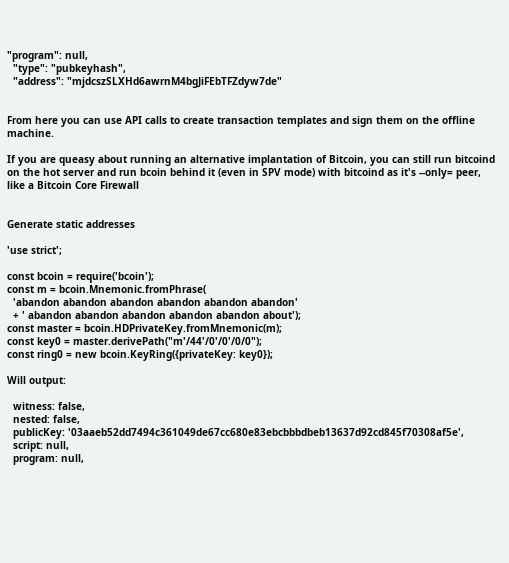"program": null,
  "type": "pubkeyhash",
  "address": "mjdcszSLXHd6awrnM4bgJiFEbTFZdyw7de"


From here you can use API calls to create transaction templates and sign them on the offline machine.

If you are queasy about running an alternative implantation of Bitcoin, you can still run bitcoind on the hot server and run bcoin behind it (even in SPV mode) with bitcoind as it's --only= peer, like a Bitcoin Core Firewall


Generate static addresses

'use strict';

const bcoin = require('bcoin');
const m = bcoin.Mnemonic.fromPhrase(
  'abandon abandon abandon abandon abandon abandon'
  + ' abandon abandon abandon abandon abandon about');
const master = bcoin.HDPrivateKey.fromMnemonic(m);
const key0 = master.derivePath("m'/44'/0'/0'/0/0");
const ring0 = new bcoin.KeyRing({privateKey: key0});

Will output:

  witness: false,
  nested: false,
  publicKey: '03aaeb52dd7494c361049de67cc680e83ebcbbbdbeb13637d92cd845f70308af5e',
  script: null,
  program: null,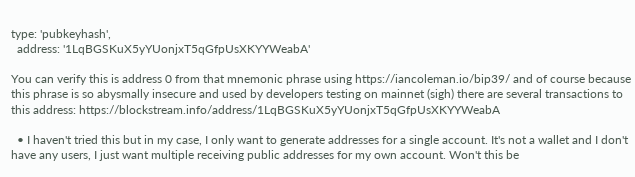type: 'pubkeyhash',
  address: '1LqBGSKuX5yYUonjxT5qGfpUsXKYYWeabA'

You can verify this is address 0 from that mnemonic phrase using https://iancoleman.io/bip39/ and of course because this phrase is so abysmally insecure and used by developers testing on mainnet (sigh) there are several transactions to this address: https://blockstream.info/address/1LqBGSKuX5yYUonjxT5qGfpUsXKYYWeabA

  • I haven't tried this but in my case, I only want to generate addresses for a single account. It's not a wallet and I don't have any users, I just want multiple receiving public addresses for my own account. Won't this be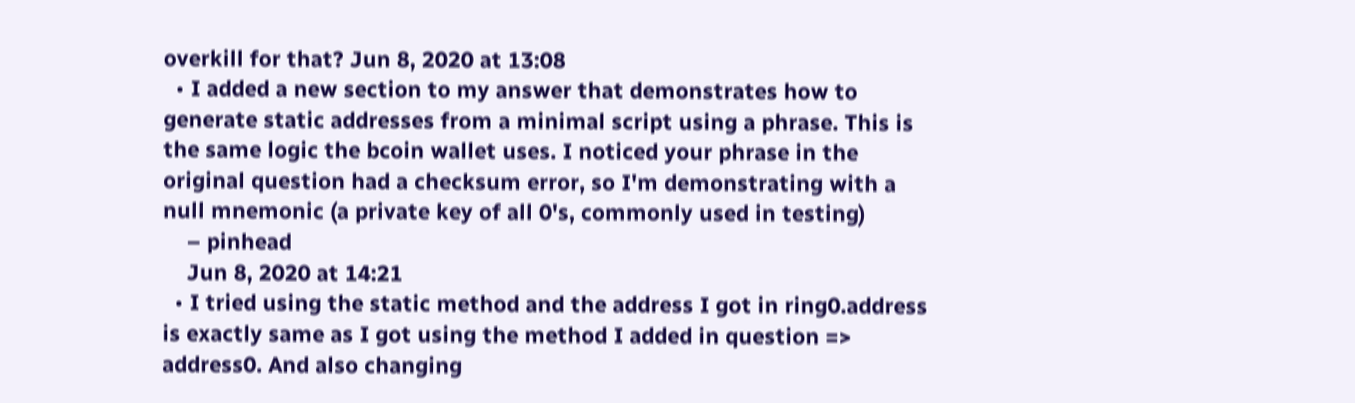overkill for that? Jun 8, 2020 at 13:08
  • I added a new section to my answer that demonstrates how to generate static addresses from a minimal script using a phrase. This is the same logic the bcoin wallet uses. I noticed your phrase in the original question had a checksum error, so I'm demonstrating with a null mnemonic (a private key of all 0's, commonly used in testing)
    – pinhead
    Jun 8, 2020 at 14:21
  • I tried using the static method and the address I got in ring0.address is exactly same as I got using the method I added in question => address0. And also changing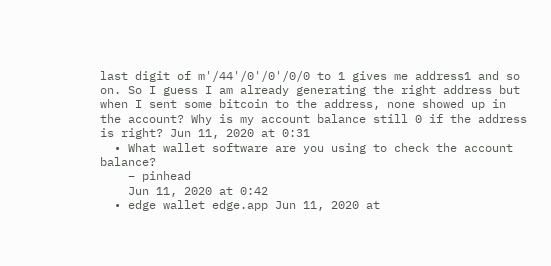last digit of m'/44'/0'/0'/0/0 to 1 gives me address1 and so on. So I guess I am already generating the right address but when I sent some bitcoin to the address, none showed up in the account? Why is my account balance still 0 if the address is right? Jun 11, 2020 at 0:31
  • What wallet software are you using to check the account balance?
    – pinhead
    Jun 11, 2020 at 0:42
  • edge wallet edge.app Jun 11, 2020 at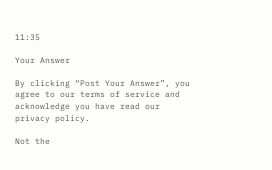11:35

Your Answer

By clicking “Post Your Answer”, you agree to our terms of service and acknowledge you have read our privacy policy.

Not the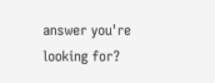answer you're looking for?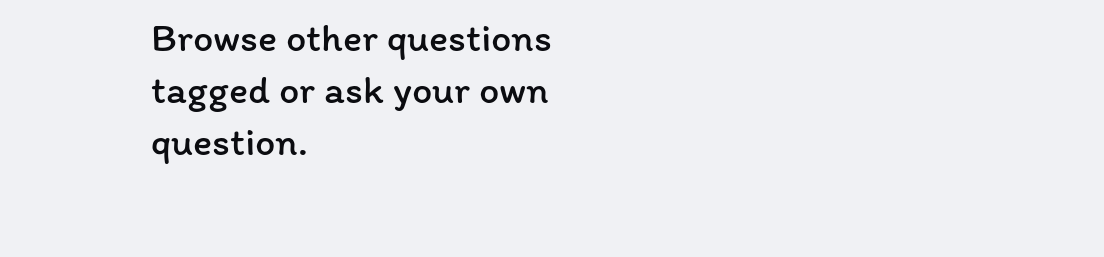Browse other questions tagged or ask your own question.